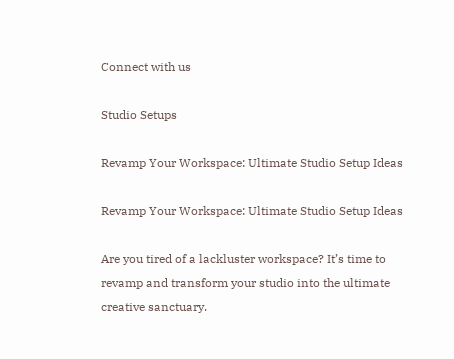Connect with us

Studio Setups

Revamp Your Workspace: Ultimate Studio Setup Ideas

Revamp Your Workspace: Ultimate Studio Setup Ideas

Are you tired of a lackluster workspace? It’s time to revamp and transform your studio into the ultimate creative sanctuary.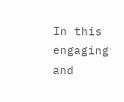In this engaging and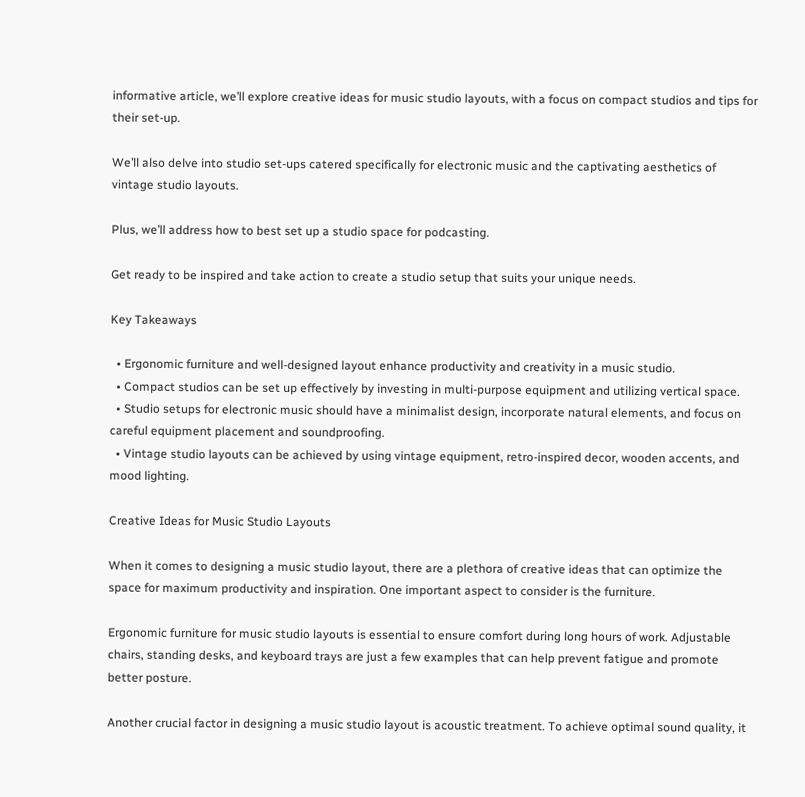informative article, we’ll explore creative ideas for music studio layouts, with a focus on compact studios and tips for their set-up.

We’ll also delve into studio set-ups catered specifically for electronic music and the captivating aesthetics of vintage studio layouts.

Plus, we’ll address how to best set up a studio space for podcasting.

Get ready to be inspired and take action to create a studio setup that suits your unique needs.

Key Takeaways

  • Ergonomic furniture and well-designed layout enhance productivity and creativity in a music studio.
  • Compact studios can be set up effectively by investing in multi-purpose equipment and utilizing vertical space.
  • Studio setups for electronic music should have a minimalist design, incorporate natural elements, and focus on careful equipment placement and soundproofing.
  • Vintage studio layouts can be achieved by using vintage equipment, retro-inspired decor, wooden accents, and mood lighting.

Creative Ideas for Music Studio Layouts

When it comes to designing a music studio layout, there are a plethora of creative ideas that can optimize the space for maximum productivity and inspiration. One important aspect to consider is the furniture.

Ergonomic furniture for music studio layouts is essential to ensure comfort during long hours of work. Adjustable chairs, standing desks, and keyboard trays are just a few examples that can help prevent fatigue and promote better posture.

Another crucial factor in designing a music studio layout is acoustic treatment. To achieve optimal sound quality, it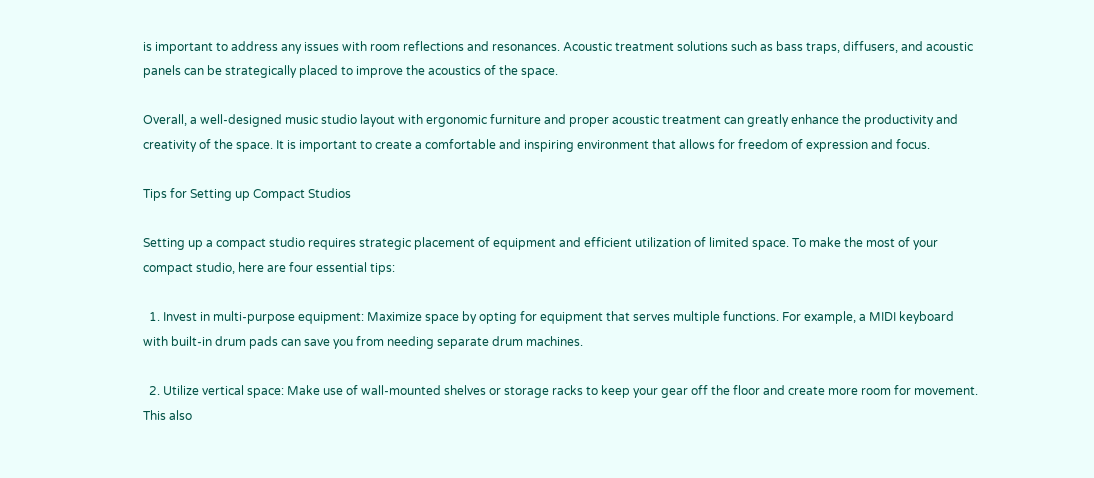is important to address any issues with room reflections and resonances. Acoustic treatment solutions such as bass traps, diffusers, and acoustic panels can be strategically placed to improve the acoustics of the space.

Overall, a well-designed music studio layout with ergonomic furniture and proper acoustic treatment can greatly enhance the productivity and creativity of the space. It is important to create a comfortable and inspiring environment that allows for freedom of expression and focus.

Tips for Setting up Compact Studios

Setting up a compact studio requires strategic placement of equipment and efficient utilization of limited space. To make the most of your compact studio, here are four essential tips:

  1. Invest in multi-purpose equipment: Maximize space by opting for equipment that serves multiple functions. For example, a MIDI keyboard with built-in drum pads can save you from needing separate drum machines.

  2. Utilize vertical space: Make use of wall-mounted shelves or storage racks to keep your gear off the floor and create more room for movement. This also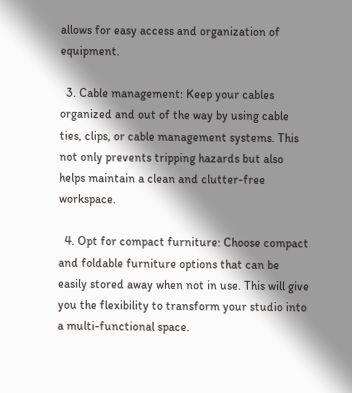allows for easy access and organization of equipment.

  3. Cable management: Keep your cables organized and out of the way by using cable ties, clips, or cable management systems. This not only prevents tripping hazards but also helps maintain a clean and clutter-free workspace.

  4. Opt for compact furniture: Choose compact and foldable furniture options that can be easily stored away when not in use. This will give you the flexibility to transform your studio into a multi-functional space.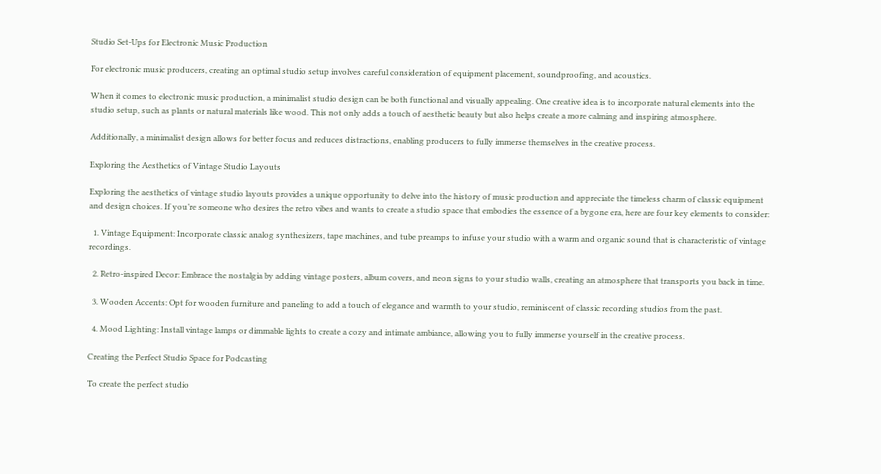Studio Set-Ups for Electronic Music Production

For electronic music producers, creating an optimal studio setup involves careful consideration of equipment placement, soundproofing, and acoustics.

When it comes to electronic music production, a minimalist studio design can be both functional and visually appealing. One creative idea is to incorporate natural elements into the studio setup, such as plants or natural materials like wood. This not only adds a touch of aesthetic beauty but also helps create a more calming and inspiring atmosphere.

Additionally, a minimalist design allows for better focus and reduces distractions, enabling producers to fully immerse themselves in the creative process.

Exploring the Aesthetics of Vintage Studio Layouts

Exploring the aesthetics of vintage studio layouts provides a unique opportunity to delve into the history of music production and appreciate the timeless charm of classic equipment and design choices. If you’re someone who desires the retro vibes and wants to create a studio space that embodies the essence of a bygone era, here are four key elements to consider:

  1. Vintage Equipment: Incorporate classic analog synthesizers, tape machines, and tube preamps to infuse your studio with a warm and organic sound that is characteristic of vintage recordings.

  2. Retro-inspired Decor: Embrace the nostalgia by adding vintage posters, album covers, and neon signs to your studio walls, creating an atmosphere that transports you back in time.

  3. Wooden Accents: Opt for wooden furniture and paneling to add a touch of elegance and warmth to your studio, reminiscent of classic recording studios from the past.

  4. Mood Lighting: Install vintage lamps or dimmable lights to create a cozy and intimate ambiance, allowing you to fully immerse yourself in the creative process.

Creating the Perfect Studio Space for Podcasting

To create the perfect studio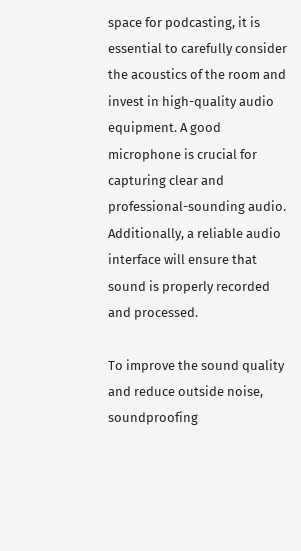space for podcasting, it is essential to carefully consider the acoustics of the room and invest in high-quality audio equipment. A good microphone is crucial for capturing clear and professional-sounding audio. Additionally, a reliable audio interface will ensure that sound is properly recorded and processed.

To improve the sound quality and reduce outside noise, soundproofing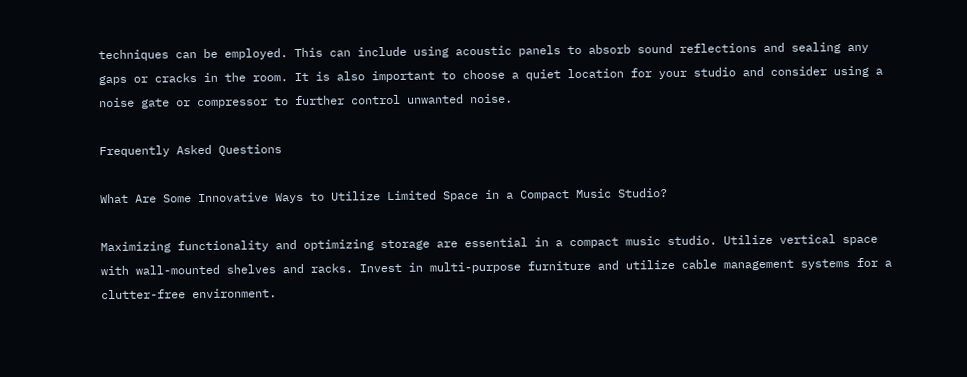techniques can be employed. This can include using acoustic panels to absorb sound reflections and sealing any gaps or cracks in the room. It is also important to choose a quiet location for your studio and consider using a noise gate or compressor to further control unwanted noise.

Frequently Asked Questions

What Are Some Innovative Ways to Utilize Limited Space in a Compact Music Studio?

Maximizing functionality and optimizing storage are essential in a compact music studio. Utilize vertical space with wall-mounted shelves and racks. Invest in multi-purpose furniture and utilize cable management systems for a clutter-free environment.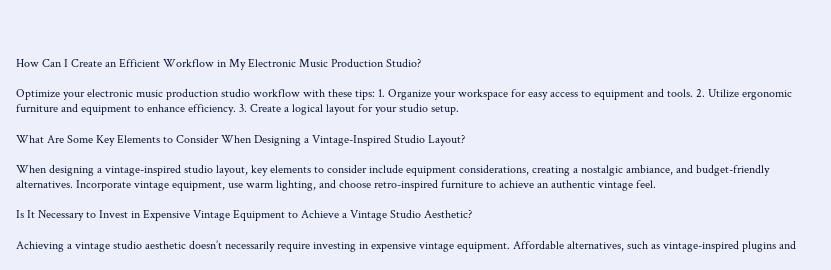How Can I Create an Efficient Workflow in My Electronic Music Production Studio?

Optimize your electronic music production studio workflow with these tips: 1. Organize your workspace for easy access to equipment and tools. 2. Utilize ergonomic furniture and equipment to enhance efficiency. 3. Create a logical layout for your studio setup.

What Are Some Key Elements to Consider When Designing a Vintage-Inspired Studio Layout?

When designing a vintage-inspired studio layout, key elements to consider include equipment considerations, creating a nostalgic ambiance, and budget-friendly alternatives. Incorporate vintage equipment, use warm lighting, and choose retro-inspired furniture to achieve an authentic vintage feel.

Is It Necessary to Invest in Expensive Vintage Equipment to Achieve a Vintage Studio Aesthetic?

Achieving a vintage studio aesthetic doesn’t necessarily require investing in expensive vintage equipment. Affordable alternatives, such as vintage-inspired plugins and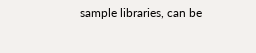sample libraries, can be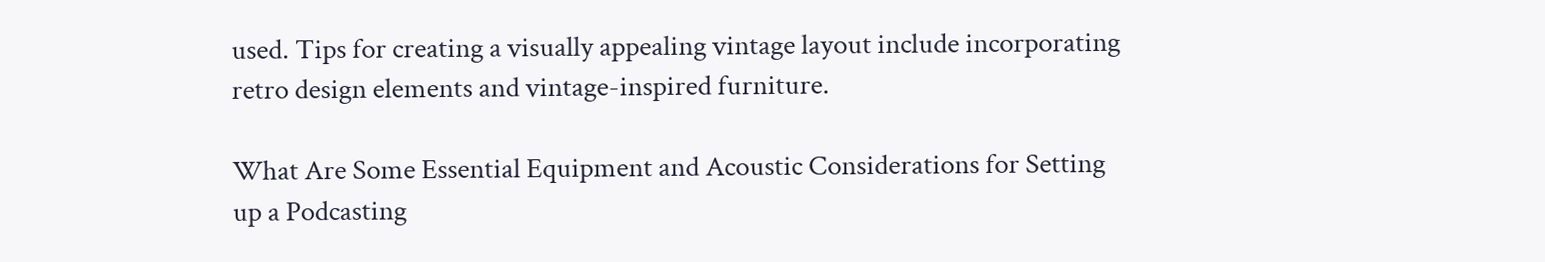used. Tips for creating a visually appealing vintage layout include incorporating retro design elements and vintage-inspired furniture.

What Are Some Essential Equipment and Acoustic Considerations for Setting up a Podcasting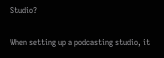Studio?

When setting up a podcasting studio, it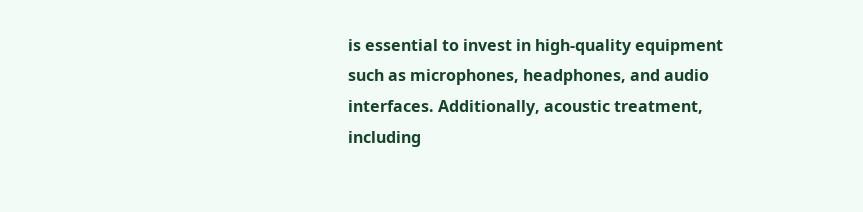is essential to invest in high-quality equipment such as microphones, headphones, and audio interfaces. Additionally, acoustic treatment, including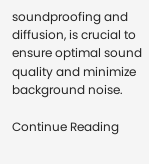soundproofing and diffusion, is crucial to ensure optimal sound quality and minimize background noise.

Continue Reading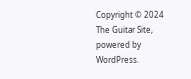Copyright © 2024 The Guitar Site, powered by WordPress.